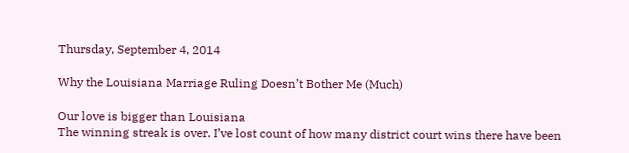Thursday, September 4, 2014

Why the Louisiana Marriage Ruling Doesn’t Bother Me (Much)

Our love is bigger than Louisiana
The winning streak is over. I’ve lost count of how many district court wins there have been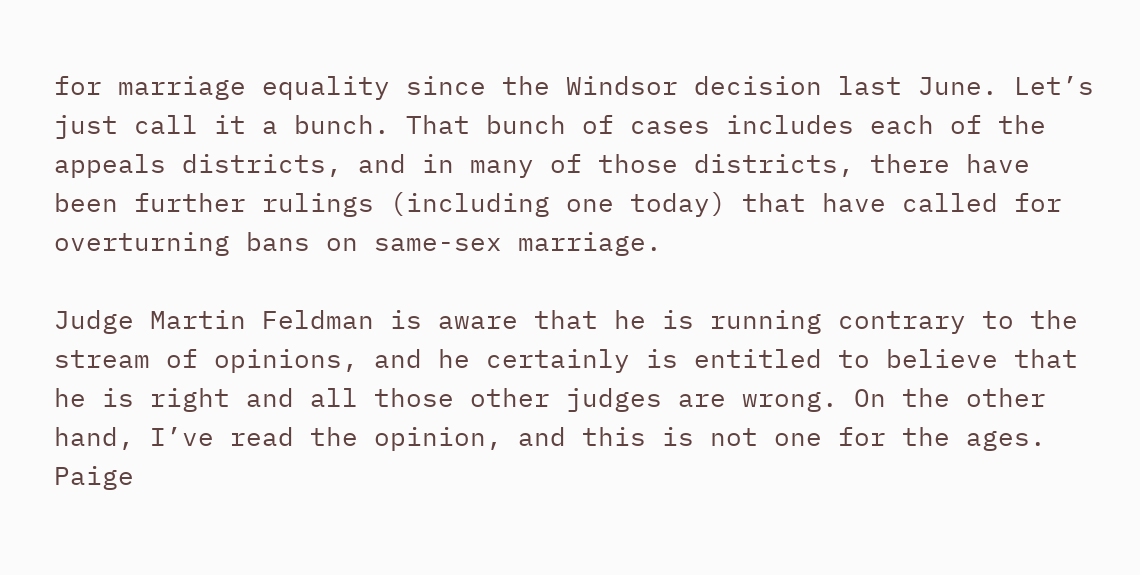for marriage equality since the Windsor decision last June. Let’s just call it a bunch. That bunch of cases includes each of the appeals districts, and in many of those districts, there have been further rulings (including one today) that have called for overturning bans on same-sex marriage.

Judge Martin Feldman is aware that he is running contrary to the stream of opinions, and he certainly is entitled to believe that he is right and all those other judges are wrong. On the other hand, I’ve read the opinion, and this is not one for the ages. Paige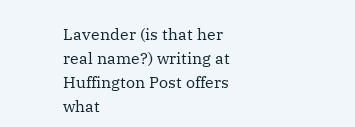Lavender (is that her real name?) writing at Huffington Post offers what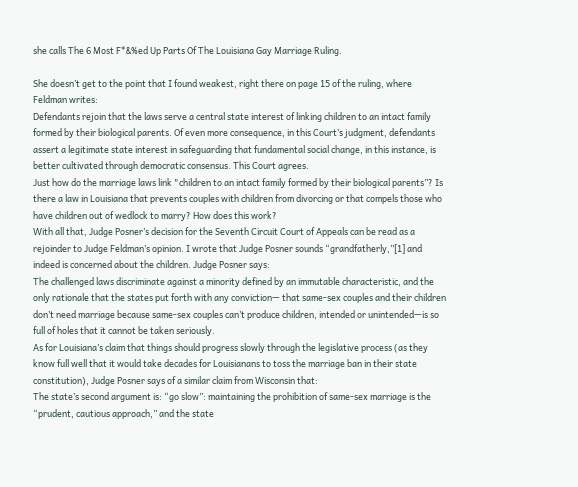she calls The 6 Most F*&%ed Up Parts Of The Louisiana Gay Marriage Ruling.

She doesn’t get to the point that I found weakest, right there on page 15 of the ruling, where Feldman writes:
Defendants rejoin that the laws serve a central state interest of linking children to an intact family formed by their biological parents. Of even more consequence, in this Court’s judgment, defendants assert a legitimate state interest in safeguarding that fundamental social change, in this instance, is better cultivated through democratic consensus. This Court agrees.
Just how do the marriage laws link "children to an intact family formed by their biological parents”? Is there a law in Louisiana that prevents couples with children from divorcing or that compels those who have children out of wedlock to marry? How does this work?
With all that, Judge Posner’s decision for the Seventh Circuit Court of Appeals can be read as a rejoinder to Judge Feldman’s opinion. I wrote that Judge Posner sounds “grandfatherly,”[1] and indeed is concerned about the children. Judge Posner says:
The challenged laws discriminate against a minority defined by an immutable characteristic, and the only rationale that the states put forth with any conviction— that same-sex couples and their children don’t need marriage because same-sex couples can’t produce children, intended or unintended—is so full of holes that it cannot be taken seriously.
As for Louisiana’s claim that things should progress slowly through the legislative process (as they know full well that it would take decades for Louisianans to toss the marriage ban in their state constitution), Judge Posner says of a similar claim from Wisconsin that:
The state’s second argument is: “go slow”: maintaining the prohibition of same-sex marriage is the “prudent, cautious approach,” and the state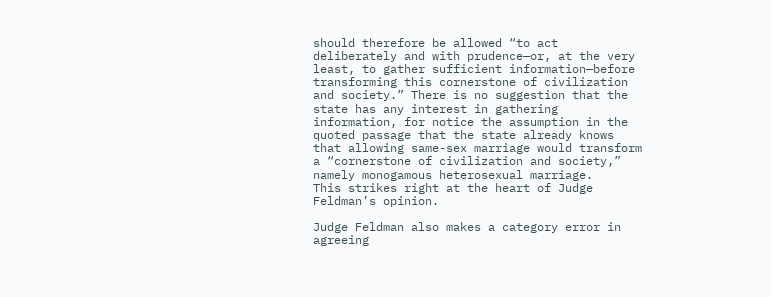should therefore be allowed “to act deliberately and with prudence—or, at the very least, to gather sufficient information—before transforming this cornerstone of civilization and society.” There is no suggestion that the state has any interest in gathering information, for notice the assumption in the quoted passage that the state already knows that allowing same-sex marriage would transform a “cornerstone of civilization and society,” namely monogamous heterosexual marriage.
This strikes right at the heart of Judge Feldman’s opinion.

Judge Feldman also makes a category error in agreeing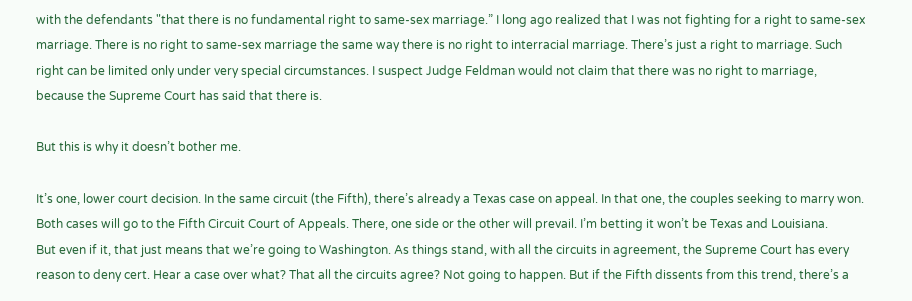with the defendants "that there is no fundamental right to same-sex marriage.” I long ago realized that I was not fighting for a right to same-sex marriage. There is no right to same-sex marriage the same way there is no right to interracial marriage. There’s just a right to marriage. Such right can be limited only under very special circumstances. I suspect Judge Feldman would not claim that there was no right to marriage, because the Supreme Court has said that there is.

But this is why it doesn’t bother me.

It’s one, lower court decision. In the same circuit (the Fifth), there’s already a Texas case on appeal. In that one, the couples seeking to marry won. Both cases will go to the Fifth Circuit Court of Appeals. There, one side or the other will prevail. I’m betting it won’t be Texas and Louisiana.
But even if it, that just means that we’re going to Washington. As things stand, with all the circuits in agreement, the Supreme Court has every reason to deny cert. Hear a case over what? That all the circuits agree? Not going to happen. But if the Fifth dissents from this trend, there’s a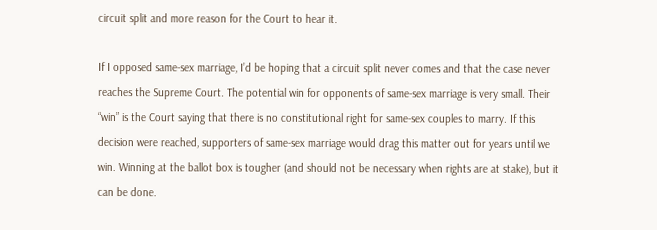circuit split and more reason for the Court to hear it.

If I opposed same-sex marriage, I’d be hoping that a circuit split never comes and that the case never reaches the Supreme Court. The potential win for opponents of same-sex marriage is very small. Their “win” is the Court saying that there is no constitutional right for same-sex couples to marry. If this decision were reached, supporters of same-sex marriage would drag this matter out for years until we win. Winning at the ballot box is tougher (and should not be necessary when rights are at stake), but it can be done.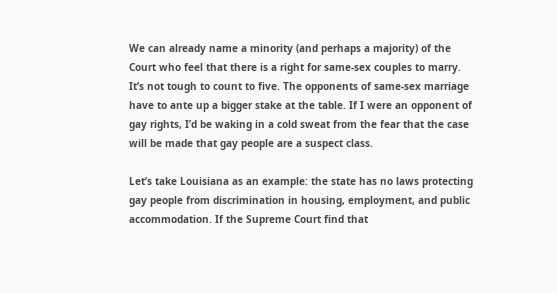We can already name a minority (and perhaps a majority) of the Court who feel that there is a right for same-sex couples to marry. It’s not tough to count to five. The opponents of same-sex marriage have to ante up a bigger stake at the table. If I were an opponent of gay rights, I’d be waking in a cold sweat from the fear that the case will be made that gay people are a suspect class.

Let’s take Louisiana as an example: the state has no laws protecting gay people from discrimination in housing, employment, and public accommodation. If the Supreme Court find that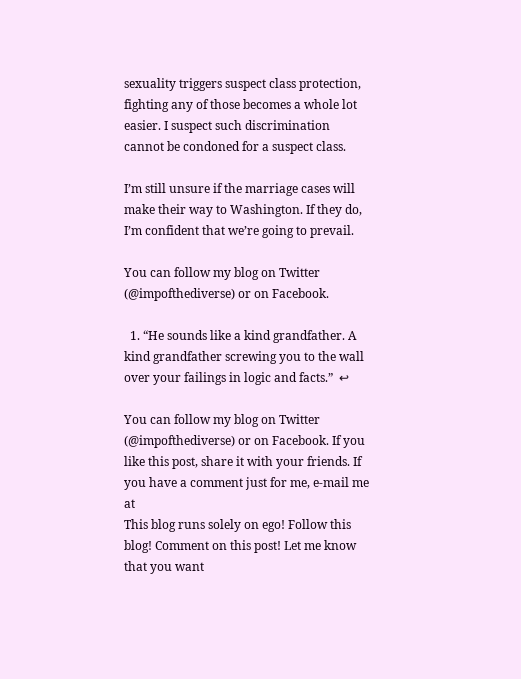sexuality triggers suspect class protection, fighting any of those becomes a whole lot easier. I suspect such discrimination cannot be condoned for a suspect class.

I’m still unsure if the marriage cases will make their way to Washington. If they do, I’m confident that we’re going to prevail.

You can follow my blog on Twitter (@impofthediverse) or on Facebook.

  1. “He sounds like a kind grandfather. A kind grandfather screwing you to the wall over your failings in logic and facts.”  ↩

You can follow my blog on Twitter (@impofthediverse) or on Facebook. If you like this post, share it with your friends. If you have a comment just for me, e-mail me at
This blog runs solely on ego! Follow this blog! Comment on this post! Let me know that you want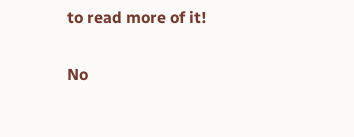to read more of it!

No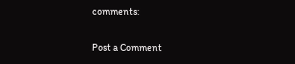comments:

Post a Comment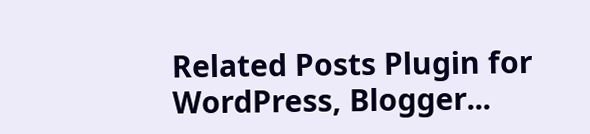Related Posts Plugin for WordPress, Blogger...